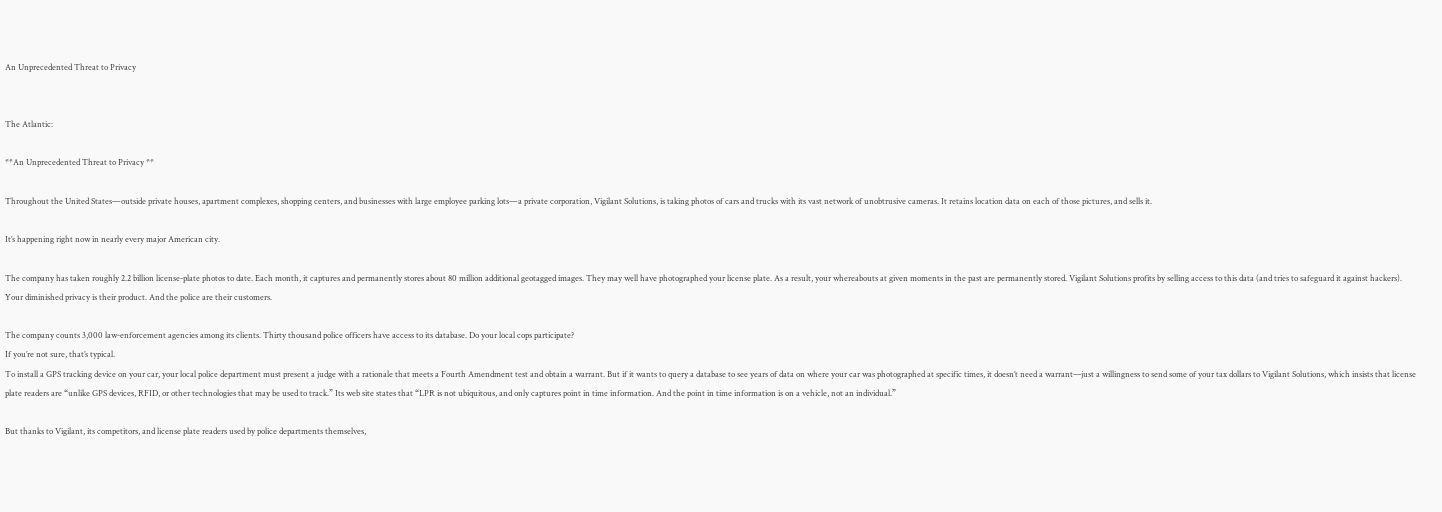An Unprecedented Threat to Privacy


The Atlantic:

**An Unprecedented Threat to Privacy **

Throughout the United States—outside private houses, apartment complexes, shopping centers, and businesses with large employee parking lots—a private corporation, Vigilant Solutions, is taking photos of cars and trucks with its vast network of unobtrusive cameras. It retains location data on each of those pictures, and sells it.

It’s happening right now in nearly every major American city.

The company has taken roughly 2.2 billion license-plate photos to date. Each month, it captures and permanently stores about 80 million additional geotagged images. They may well have photographed your license plate. As a result, your whereabouts at given moments in the past are permanently stored. Vigilant Solutions profits by selling access to this data (and tries to safeguard it against hackers). Your diminished privacy is their product. And the police are their customers.

The company counts 3,000 law-enforcement agencies among its clients. Thirty thousand police officers have access to its database. Do your local cops participate?
If you’re not sure, that’s typical.
To install a GPS tracking device on your car, your local police department must present a judge with a rationale that meets a Fourth Amendment test and obtain a warrant. But if it wants to query a database to see years of data on where your car was photographed at specific times, it doesn’t need a warrant––just a willingness to send some of your tax dollars to Vigilant Solutions, which insists that license plate readers are “unlike GPS devices, RFID, or other technologies that may be used to track.” Its web site states that “LPR is not ubiquitous, and only captures point in time information. And the point in time information is on a vehicle, not an individual.”

But thanks to Vigilant, its competitors, and license plate readers used by police departments themselves,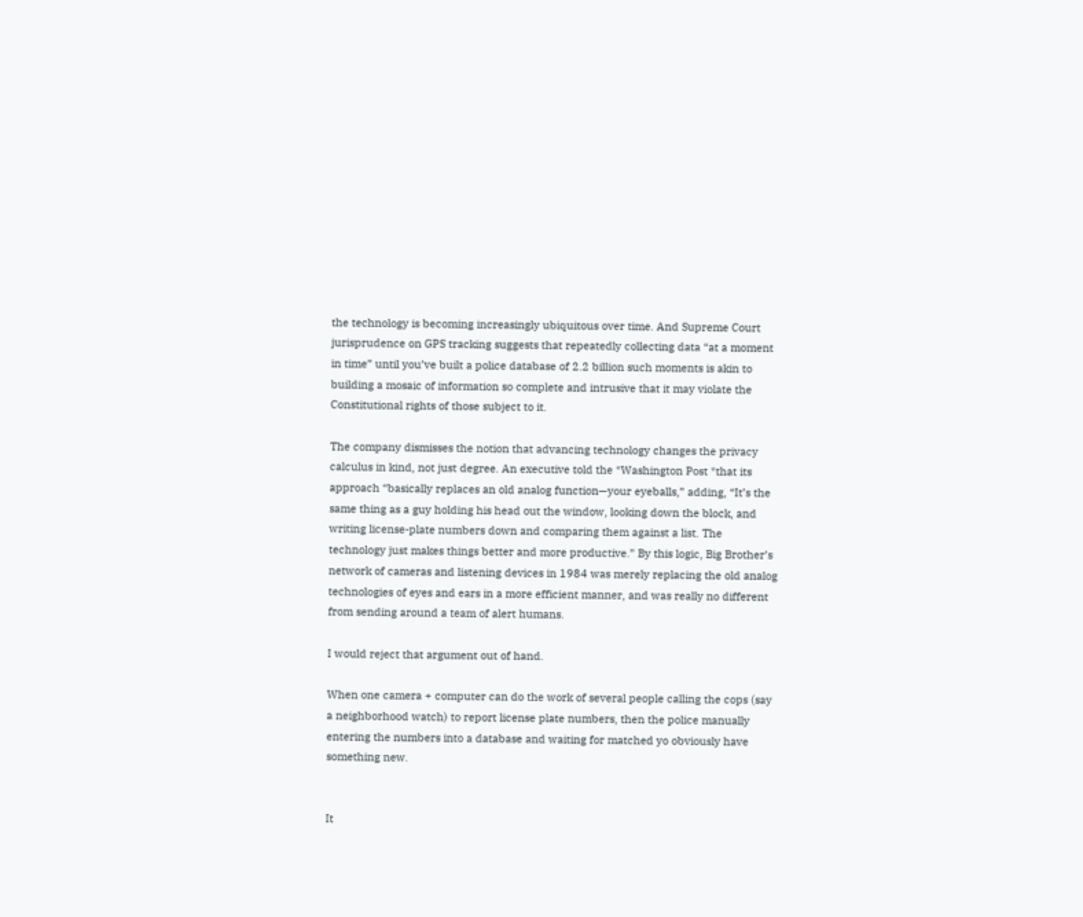the technology is becoming increasingly ubiquitous over time. And Supreme Court jurisprudence on GPS tracking suggests that repeatedly collecting data “at a moment in time” until you’ve built a police database of 2.2 billion such moments is akin to building a mosaic of information so complete and intrusive that it may violate the Constitutional rights of those subject to it.

The company dismisses the notion that advancing technology changes the privacy calculus in kind, not just degree. An executive told the *Washington Post *that its approach “basically replaces an old analog function—your eyeballs,” adding, “It’s the same thing as a guy holding his head out the window, looking down the block, and writing license-plate numbers down and comparing them against a list. The technology just makes things better and more productive.” By this logic, Big Brother’s network of cameras and listening devices in 1984 was merely replacing the old analog technologies of eyes and ears in a more efficient manner, and was really no different from sending around a team of alert humans.

I would reject that argument out of hand.

When one camera + computer can do the work of several people calling the cops (say a neighborhood watch) to report license plate numbers, then the police manually entering the numbers into a database and waiting for matched yo obviously have something new.


It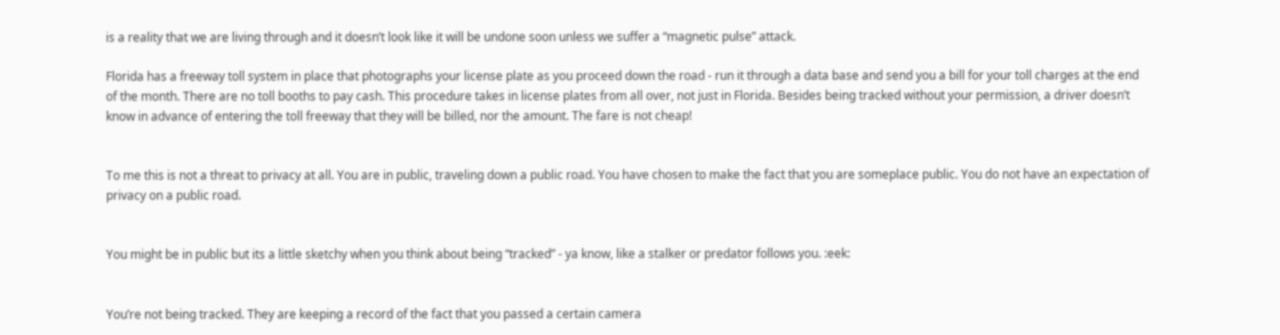is a reality that we are living through and it doesn’t look like it will be undone soon unless we suffer a “magnetic pulse” attack.

Florida has a freeway toll system in place that photographs your license plate as you proceed down the road - run it through a data base and send you a bill for your toll charges at the end of the month. There are no toll booths to pay cash. This procedure takes in license plates from all over, not just in Florida. Besides being tracked without your permission, a driver doesn’t know in advance of entering the toll freeway that they will be billed, nor the amount. The fare is not cheap!


To me this is not a threat to privacy at all. You are in public, traveling down a public road. You have chosen to make the fact that you are someplace public. You do not have an expectation of privacy on a public road.


You might be in public but its a little sketchy when you think about being “tracked” - ya know, like a stalker or predator follows you. :eek:


You’re not being tracked. They are keeping a record of the fact that you passed a certain camera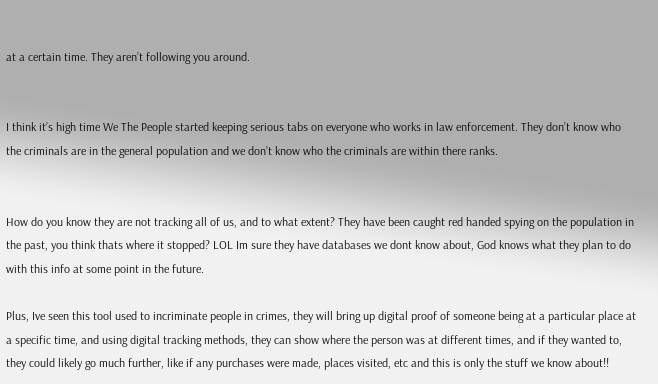at a certain time. They aren’t following you around.


I think it’s high time We The People started keeping serious tabs on everyone who works in law enforcement. They don’t know who the criminals are in the general population and we don’t know who the criminals are within there ranks.


How do you know they are not tracking all of us, and to what extent? They have been caught red handed spying on the population in the past, you think thats where it stopped? LOL Im sure they have databases we dont know about, God knows what they plan to do with this info at some point in the future.

Plus, Ive seen this tool used to incriminate people in crimes, they will bring up digital proof of someone being at a particular place at a specific time, and using digital tracking methods, they can show where the person was at different times, and if they wanted to, they could likely go much further, like if any purchases were made, places visited, etc and this is only the stuff we know about!!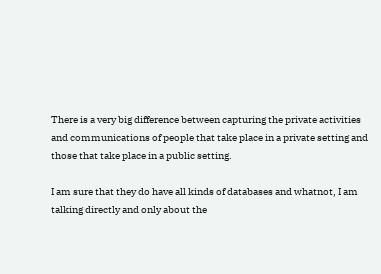There is a very big difference between capturing the private activities and communications of people that take place in a private setting and those that take place in a public setting.

I am sure that they do have all kinds of databases and whatnot, I am talking directly and only about the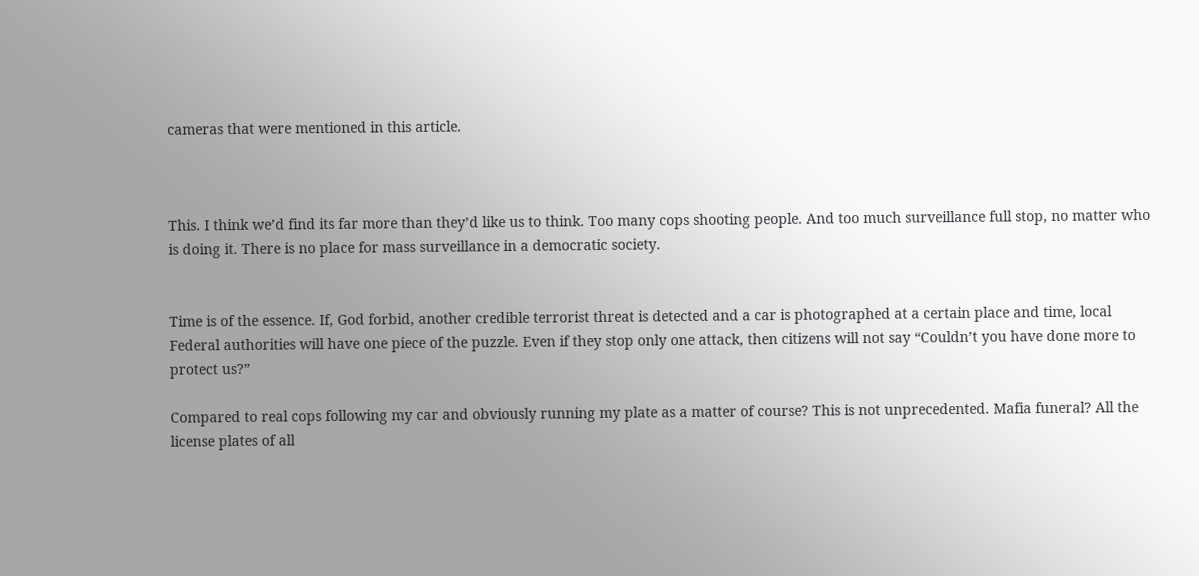cameras that were mentioned in this article.



This. I think we’d find its far more than they’d like us to think. Too many cops shooting people. And too much surveillance full stop, no matter who is doing it. There is no place for mass surveillance in a democratic society.


Time is of the essence. If, God forbid, another credible terrorist threat is detected and a car is photographed at a certain place and time, local Federal authorities will have one piece of the puzzle. Even if they stop only one attack, then citizens will not say “Couldn’t you have done more to protect us?”

Compared to real cops following my car and obviously running my plate as a matter of course? This is not unprecedented. Mafia funeral? All the license plates of all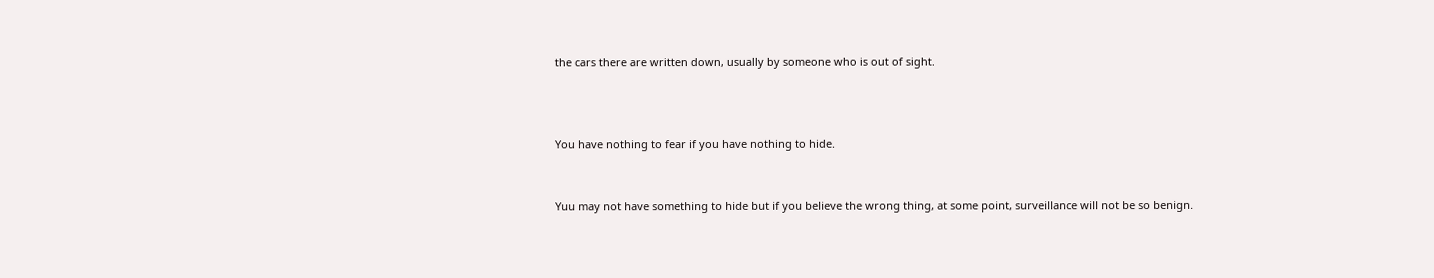the cars there are written down, usually by someone who is out of sight.



You have nothing to fear if you have nothing to hide.


Yuu may not have something to hide but if you believe the wrong thing, at some point, surveillance will not be so benign.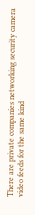There are private companies networking security camera video feeds for the same kind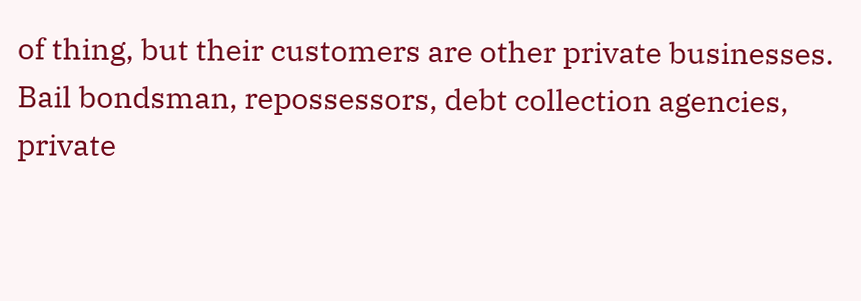of thing, but their customers are other private businesses. Bail bondsman, repossessors, debt collection agencies, private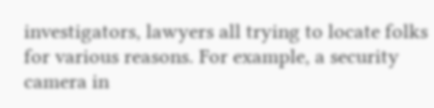investigators, lawyers all trying to locate folks for various reasons. For example, a security camera in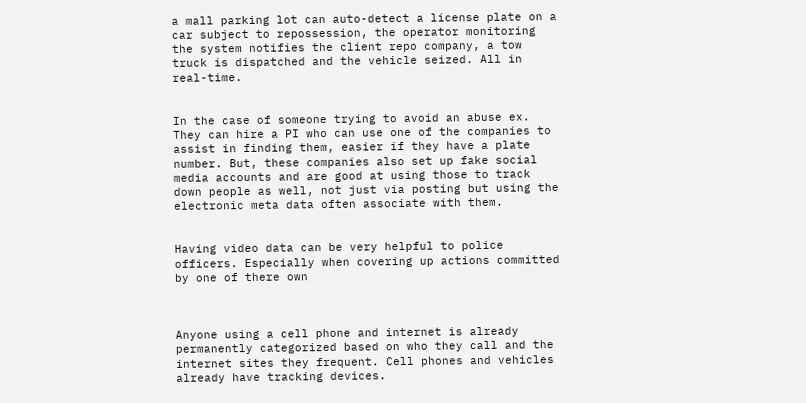a mall parking lot can auto-detect a license plate on a car subject to repossession, the operator monitoring the system notifies the client repo company, a tow truck is dispatched and the vehicle seized. All in real-time.


In the case of someone trying to avoid an abuse ex. They can hire a PI who can use one of the companies to assist in finding them, easier if they have a plate number. But, these companies also set up fake social media accounts and are good at using those to track down people as well, not just via posting but using the electronic meta data often associate with them.


Having video data can be very helpful to police officers. Especially when covering up actions committed by one of there own



Anyone using a cell phone and internet is already permanently categorized based on who they call and the internet sites they frequent. Cell phones and vehicles already have tracking devices.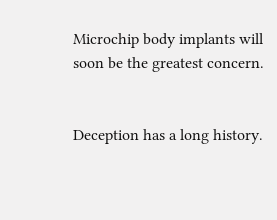Microchip body implants will soon be the greatest concern.


Deception has a long history.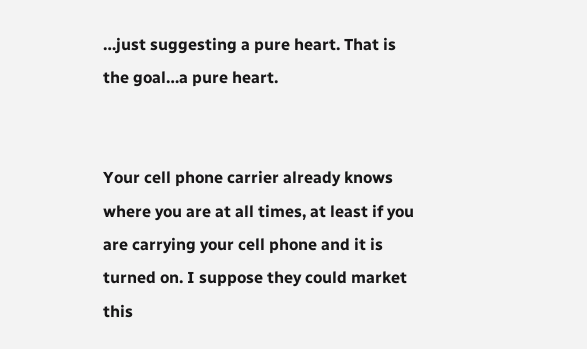…just suggesting a pure heart. That is the goal…a pure heart.


Your cell phone carrier already knows where you are at all times, at least if you are carrying your cell phone and it is turned on. I suppose they could market this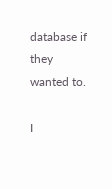database if they wanted to.

I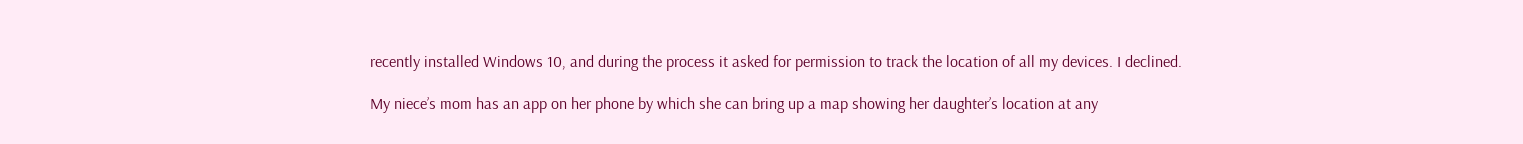recently installed Windows 10, and during the process it asked for permission to track the location of all my devices. I declined.

My niece’s mom has an app on her phone by which she can bring up a map showing her daughter’s location at any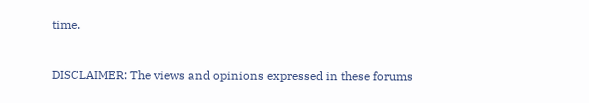time.


DISCLAIMER: The views and opinions expressed in these forums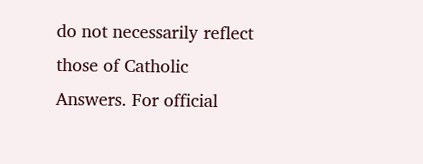do not necessarily reflect those of Catholic Answers. For official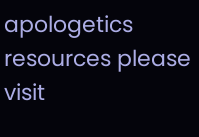apologetics resources please visit